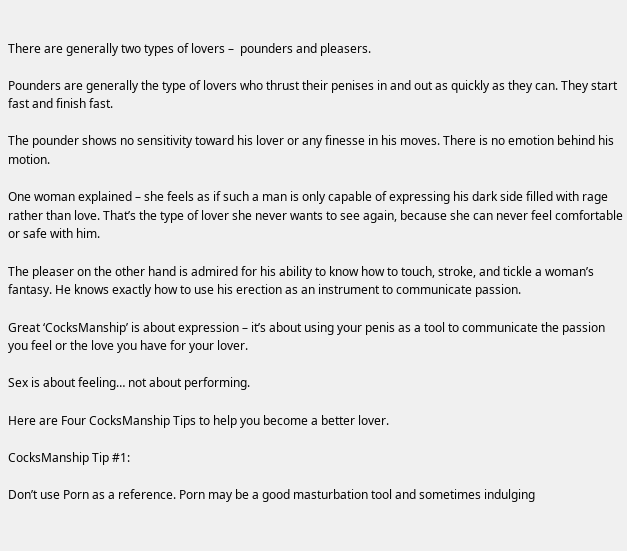There are generally two types of lovers –  pounders and pleasers.

Pounders are generally the type of lovers who thrust their penises in and out as quickly as they can. They start fast and finish fast.

The pounder shows no sensitivity toward his lover or any finesse in his moves. There is no emotion behind his motion.

One woman explained – she feels as if such a man is only capable of expressing his dark side filled with rage rather than love. That’s the type of lover she never wants to see again, because she can never feel comfortable or safe with him.

The pleaser on the other hand is admired for his ability to know how to touch, stroke, and tickle a woman’s fantasy. He knows exactly how to use his erection as an instrument to communicate passion.

Great ‘CocksManship’ is about expression – it’s about using your penis as a tool to communicate the passion you feel or the love you have for your lover.

Sex is about feeling… not about performing.

Here are Four CocksManship Tips to help you become a better lover.

CocksManship Tip #1:

Don’t use Porn as a reference. Porn may be a good masturbation tool and sometimes indulging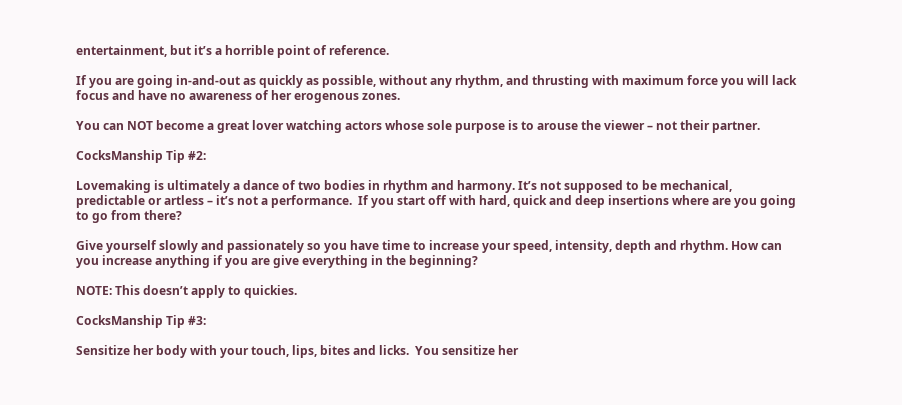entertainment, but it’s a horrible point of reference.

If you are going in-and-out as quickly as possible, without any rhythm, and thrusting with maximum force you will lack focus and have no awareness of her erogenous zones.

You can NOT become a great lover watching actors whose sole purpose is to arouse the viewer – not their partner.

CocksManship Tip #2:

Lovemaking is ultimately a dance of two bodies in rhythm and harmony. It’s not supposed to be mechanical, predictable or artless – it’s not a performance.  If you start off with hard, quick and deep insertions where are you going to go from there?

Give yourself slowly and passionately so you have time to increase your speed, intensity, depth and rhythm. How can you increase anything if you are give everything in the beginning?

NOTE: This doesn’t apply to quickies.

CocksManship Tip #3:

Sensitize her body with your touch, lips, bites and licks.  You sensitize her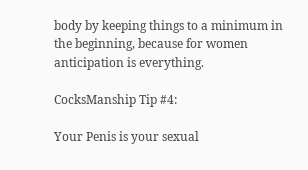body by keeping things to a minimum in the beginning, because for women anticipation is everything.

CocksManship Tip #4:

Your Penis is your sexual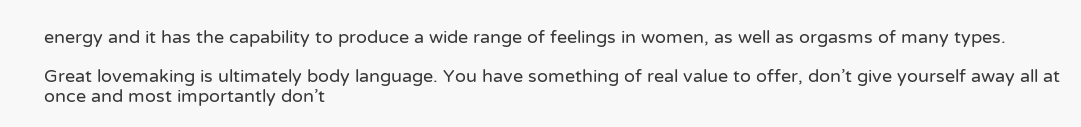energy and it has the capability to produce a wide range of feelings in women, as well as orgasms of many types.

Great lovemaking is ultimately body language. You have something of real value to offer, don’t give yourself away all at once and most importantly don’t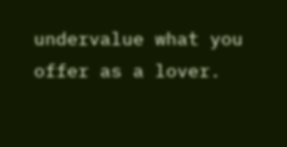undervalue what you offer as a lover.